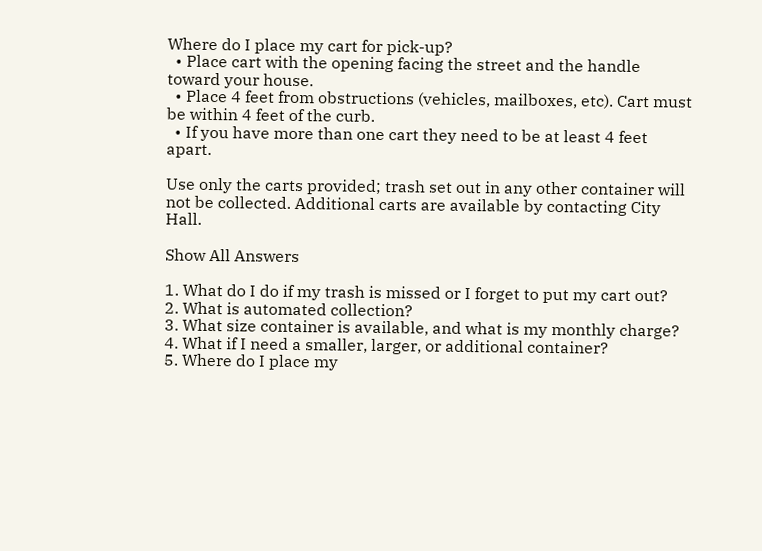Where do I place my cart for pick-up?
  • Place cart with the opening facing the street and the handle toward your house.
  • Place 4 feet from obstructions (vehicles, mailboxes, etc). Cart must be within 4 feet of the curb.
  • If you have more than one cart they need to be at least 4 feet apart.

Use only the carts provided; trash set out in any other container will not be collected. Additional carts are available by contacting City Hall.

Show All Answers

1. What do I do if my trash is missed or I forget to put my cart out?
2. What is automated collection?
3. What size container is available, and what is my monthly charge?
4. What if I need a smaller, larger, or additional container?
5. Where do I place my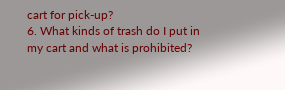cart for pick-up?
6. What kinds of trash do I put in my cart and what is prohibited?